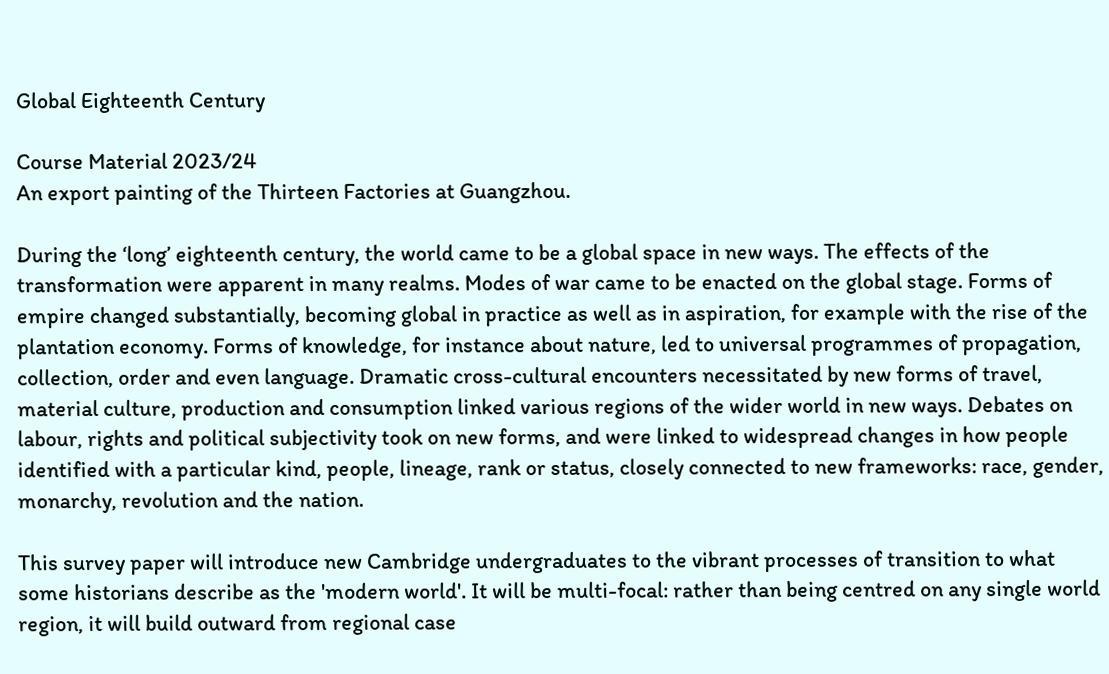Global Eighteenth Century

Course Material 2023/24
An export painting of the Thirteen Factories at Guangzhou.

During the ‘long’ eighteenth century, the world came to be a global space in new ways. The effects of the transformation were apparent in many realms. Modes of war came to be enacted on the global stage. Forms of empire changed substantially, becoming global in practice as well as in aspiration, for example with the rise of the plantation economy. Forms of knowledge, for instance about nature, led to universal programmes of propagation, collection, order and even language. Dramatic cross-cultural encounters necessitated by new forms of travel, material culture, production and consumption linked various regions of the wider world in new ways. Debates on labour, rights and political subjectivity took on new forms, and were linked to widespread changes in how people identified with a particular kind, people, lineage, rank or status, closely connected to new frameworks: race, gender, monarchy, revolution and the nation.

This survey paper will introduce new Cambridge undergraduates to the vibrant processes of transition to what some historians describe as the 'modern world'. It will be multi-focal: rather than being centred on any single world region, it will build outward from regional case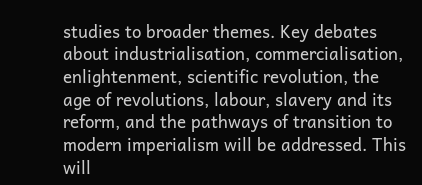studies to broader themes. Key debates about industrialisation, commercialisation, enlightenment, scientific revolution, the age of revolutions, labour, slavery and its reform, and the pathways of transition to modern imperialism will be addressed. This will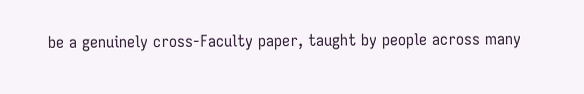be a genuinely cross-Faculty paper, taught by people across many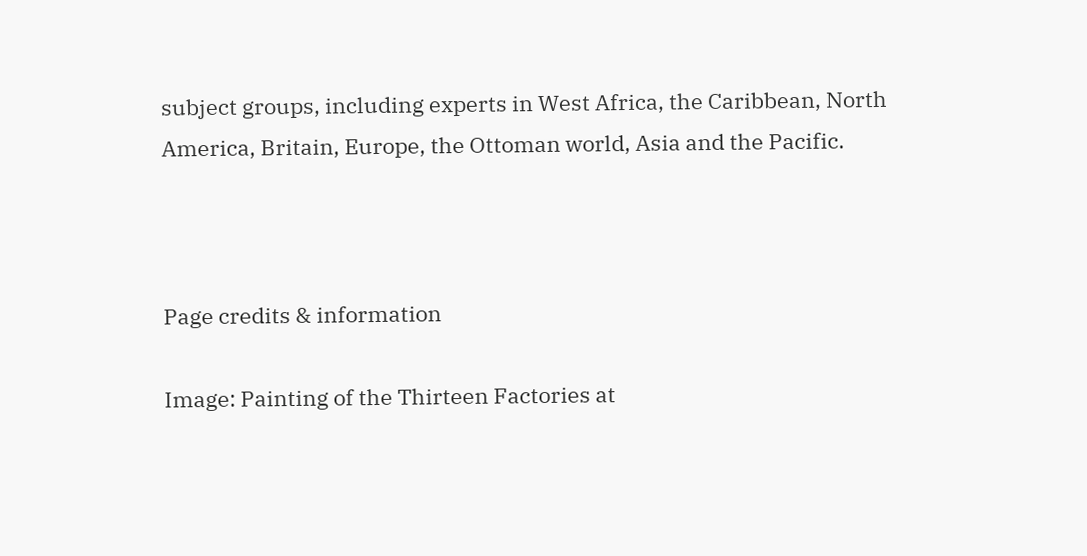subject groups, including experts in West Africa, the Caribbean, North America, Britain, Europe, the Ottoman world, Asia and the Pacific.



Page credits & information

Image: Painting of the Thirteen Factories at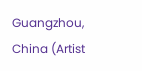Guangzhou, China (Artist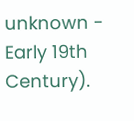unknown - Early 19th Century).